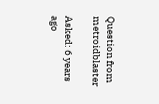Question from metroidblaster

Asked: 6 years ago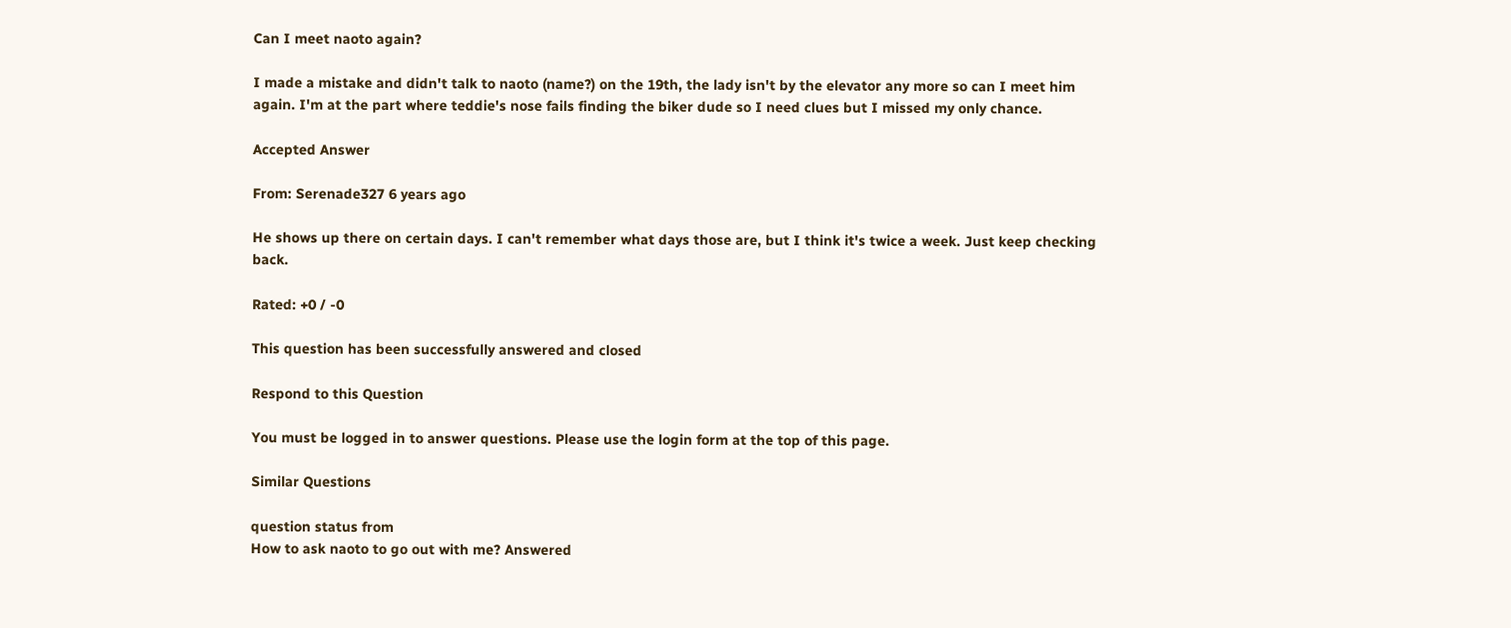Can I meet naoto again?

I made a mistake and didn't talk to naoto (name?) on the 19th, the lady isn't by the elevator any more so can I meet him again. I'm at the part where teddie's nose fails finding the biker dude so I need clues but I missed my only chance.

Accepted Answer

From: Serenade327 6 years ago

He shows up there on certain days. I can't remember what days those are, but I think it's twice a week. Just keep checking back.

Rated: +0 / -0

This question has been successfully answered and closed

Respond to this Question

You must be logged in to answer questions. Please use the login form at the top of this page.

Similar Questions

question status from
How to ask naoto to go out with me? Answered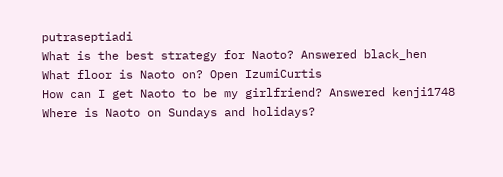putraseptiadi
What is the best strategy for Naoto? Answered black_hen
What floor is Naoto on? Open IzumiCurtis
How can I get Naoto to be my girlfriend? Answered kenji1748
Where is Naoto on Sundays and holidays?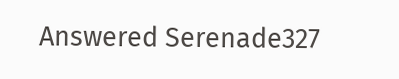Answered Serenade327